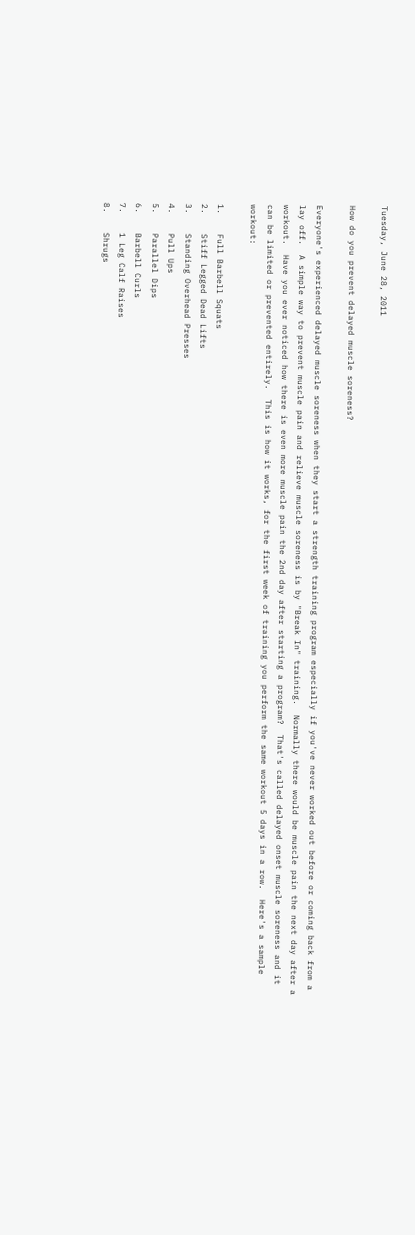Tuesday, June 28, 2011

How do you prevent delayed muscle soreness?

Everyone's experienced delayed muscle soreness when they start a strength training program especially if you've never worked out before or coming back from a lay off.  A simple way to prevent muscle pain and relieve muscle soreness is by "Break In" training.  Normally there would be muscle pain the next day after a workout.  Have you ever noticed how there is even more muscle pain the 2nd day after starting a program?  That's called delayed onset muscle soreness and it can be limited or prevented entirely.  This is how it works, for the first week of training you perform the same workout 5 days in a row.  Here's a sample workout:

1.    Full Barbell Squats
2.    Stiff Legged Dead Lifts
3.    Standing Overhead Presses
4.    Pull Ups
5.    Parallel Dips
6.    Barbell Curls
7.    1 Leg Calf Raises
8.    Shrugs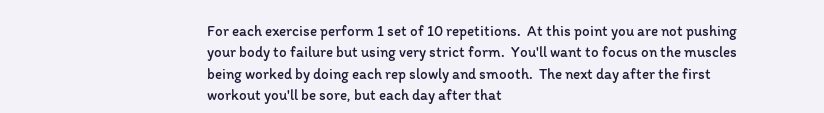For each exercise perform 1 set of 10 repetitions.  At this point you are not pushing your body to failure but using very strict form.  You'll want to focus on the muscles being worked by doing each rep slowly and smooth.  The next day after the first workout you'll be sore, but each day after that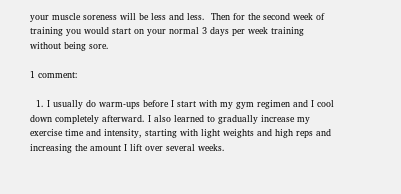your muscle soreness will be less and less.  Then for the second week of training you would start on your normal 3 days per week training without being sore.

1 comment:

  1. I usually do warm-ups before I start with my gym regimen and I cool down completely afterward. I also learned to gradually increase my exercise time and intensity, starting with light weights and high reps and increasing the amount I lift over several weeks.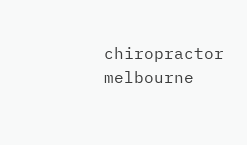chiropractor melbourne